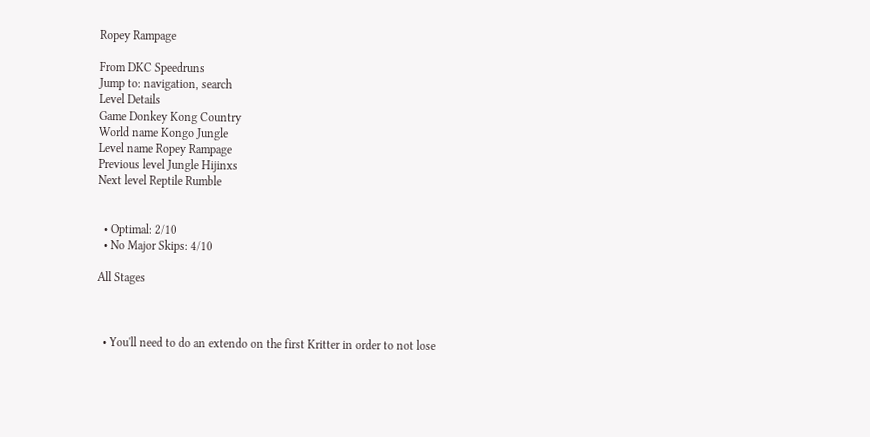Ropey Rampage

From DKC Speedruns
Jump to: navigation, search
Level Details
Game Donkey Kong Country
World name Kongo Jungle
Level name Ropey Rampage
Previous level Jungle Hijinxs
Next level Reptile Rumble


  • Optimal: 2/10
  • No Major Skips: 4/10

All Stages



  • You'll need to do an extendo on the first Kritter in order to not lose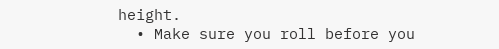height.
  • Make sure you roll before you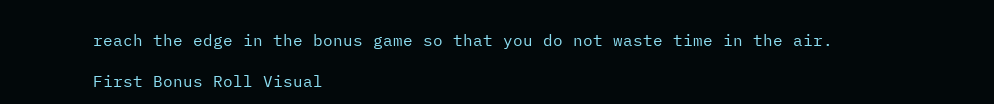reach the edge in the bonus game so that you do not waste time in the air.

First Bonus Roll Visual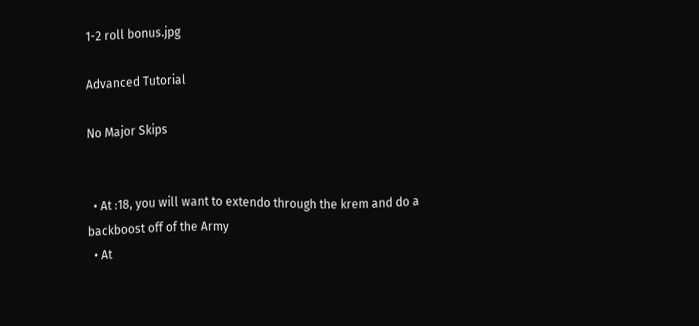1-2 roll bonus.jpg

Advanced Tutorial

No Major Skips


  • At :18, you will want to extendo through the krem and do a backboost off of the Army
  • At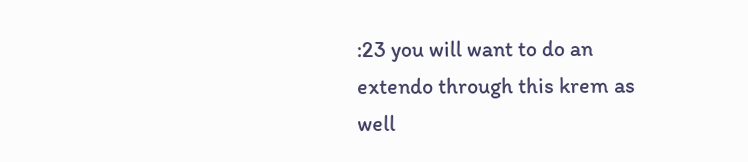:23 you will want to do an extendo through this krem as well